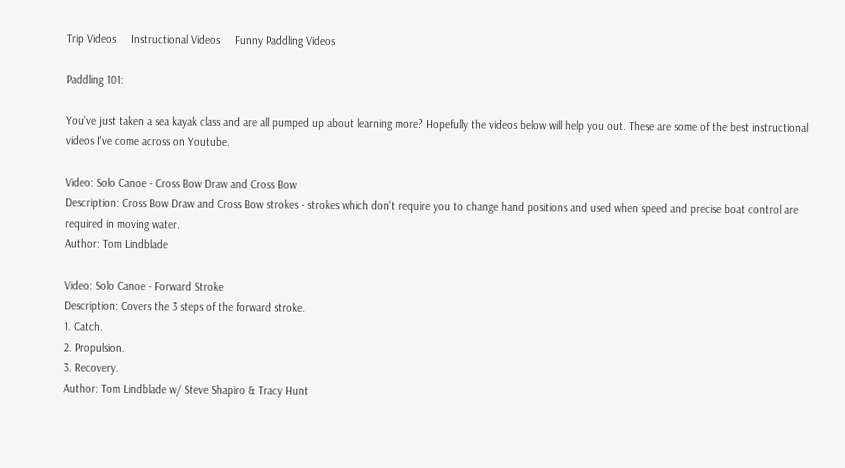Trip Videos     Instructional Videos     Funny Paddling Videos

Paddling 101:

You've just taken a sea kayak class and are all pumped up about learning more? Hopefully the videos below will help you out. These are some of the best instructional videos I've come across on Youtube.

Video: Solo Canoe - Cross Bow Draw and Cross Bow
Description: Cross Bow Draw and Cross Bow strokes - strokes which don't require you to change hand positions and used when speed and precise boat control are required in moving water.
Author: Tom Lindblade

Video: Solo Canoe - Forward Stroke
Description: Covers the 3 steps of the forward stroke.
1. Catch.
2. Propulsion.
3. Recovery.
Author: Tom Lindblade w/ Steve Shapiro & Tracy Hunt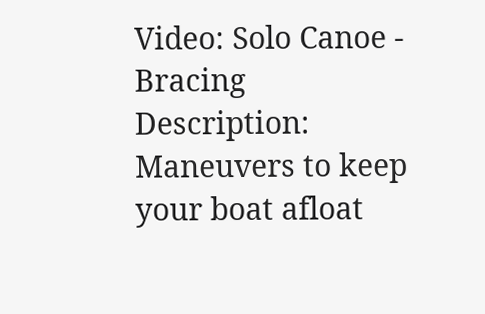Video: Solo Canoe - Bracing
Description: Maneuvers to keep your boat afloat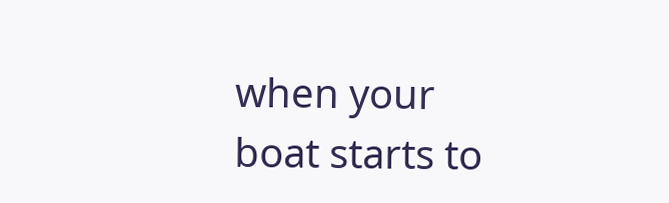when your boat starts to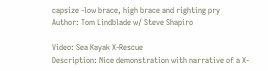capsize -low brace, high brace and righting pry
Author: Tom Lindblade w/ Steve Shapiro

Video: Sea Kayak X-Rescue
Description: Nice demonstration with narrative of a X-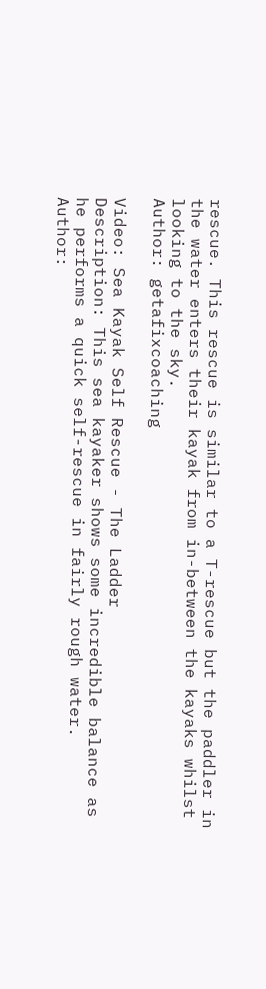rescue. This rescue is similar to a T-rescue but the paddler in the water enters their kayak from in-between the kayaks whilst looking to the sky.
Author: getafixcoaching

Video: Sea Kayak Self Rescue - The Ladder
Description: This sea kayaker shows some incredible balance as he performs a quick self-rescue in fairly rough water.
Author: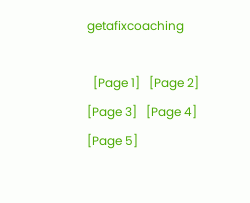getafixcoaching

  [Page 1]   [Page 2]   [Page 3]   [Page 4]   [Page 5]